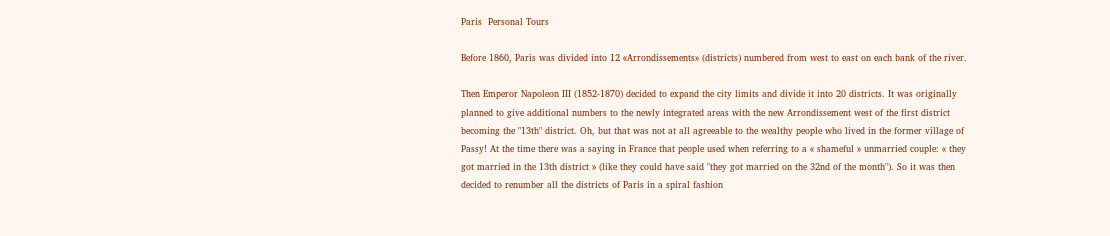Paris  Personal Tours

Before 1860, Paris was divided into 12 «Arrondissements» (districts) numbered from west to east on each bank of the river.

Then Emperor Napoleon III (1852-1870) decided to expand the city limits and divide it into 20 districts. It was originally planned to give additional numbers to the newly integrated areas with the new Arrondissement west of the first district becoming the "13th" district. Oh, but that was not at all agreeable to the wealthy people who lived in the former village of Passy! At the time there was a saying in France that people used when referring to a « shameful » unmarried couple: « they got married in the 13th district » (like they could have said "they got married on the 32nd of the month"). So it was then decided to renumber all the districts of Paris in a spiral fashion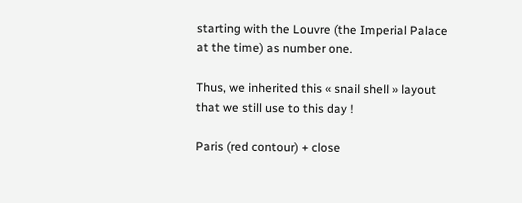starting with the Louvre (the Imperial Palace at the time) as number one.

Thus, we inherited this « snail shell » layout that we still use to this day !

Paris (red contour) + close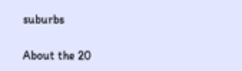suburbs

About the 20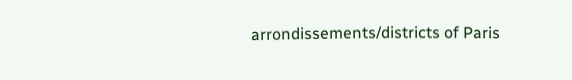arrondissements/districts of Paris